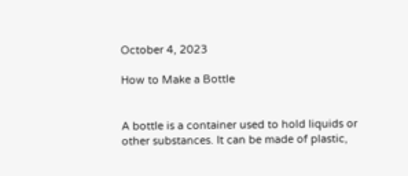October 4, 2023

How to Make a Bottle


A bottle is a container used to hold liquids or other substances. It can be made of plastic,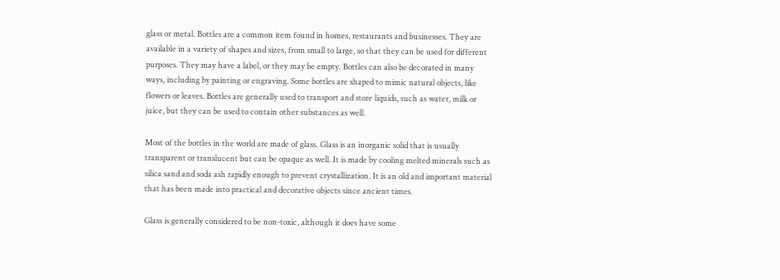glass or metal. Bottles are a common item found in homes, restaurants and businesses. They are available in a variety of shapes and sizes, from small to large, so that they can be used for different purposes. They may have a label, or they may be empty. Bottles can also be decorated in many ways, including by painting or engraving. Some bottles are shaped to mimic natural objects, like flowers or leaves. Bottles are generally used to transport and store liquids, such as water, milk or juice, but they can be used to contain other substances as well.

Most of the bottles in the world are made of glass. Glass is an inorganic solid that is usually transparent or translucent but can be opaque as well. It is made by cooling melted minerals such as silica sand and soda ash rapidly enough to prevent crystallization. It is an old and important material that has been made into practical and decorative objects since ancient times.

Glass is generally considered to be non-toxic, although it does have some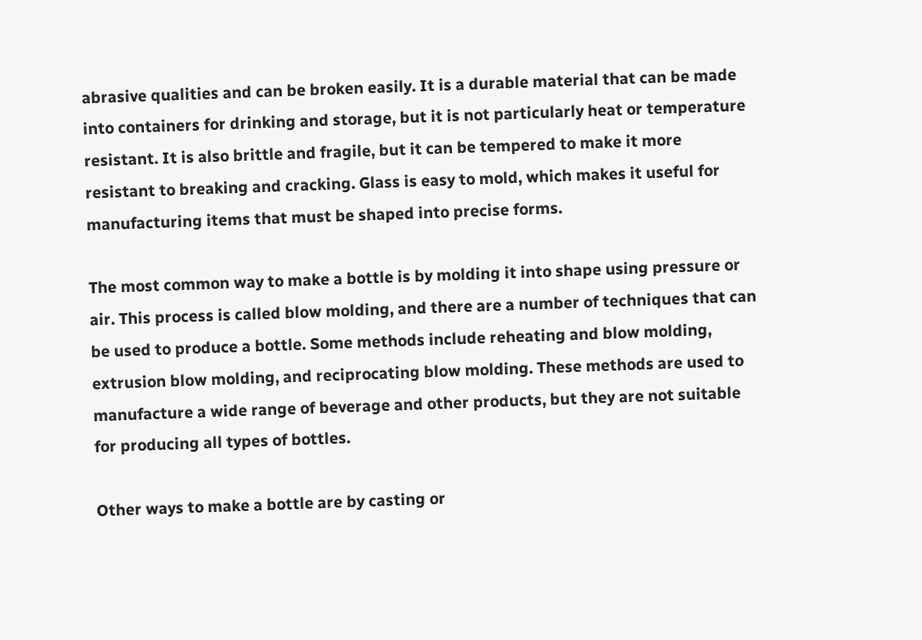abrasive qualities and can be broken easily. It is a durable material that can be made into containers for drinking and storage, but it is not particularly heat or temperature resistant. It is also brittle and fragile, but it can be tempered to make it more resistant to breaking and cracking. Glass is easy to mold, which makes it useful for manufacturing items that must be shaped into precise forms.

The most common way to make a bottle is by molding it into shape using pressure or air. This process is called blow molding, and there are a number of techniques that can be used to produce a bottle. Some methods include reheating and blow molding, extrusion blow molding, and reciprocating blow molding. These methods are used to manufacture a wide range of beverage and other products, but they are not suitable for producing all types of bottles.

Other ways to make a bottle are by casting or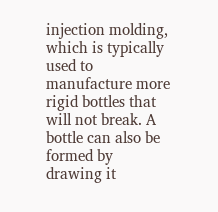injection molding, which is typically used to manufacture more rigid bottles that will not break. A bottle can also be formed by drawing it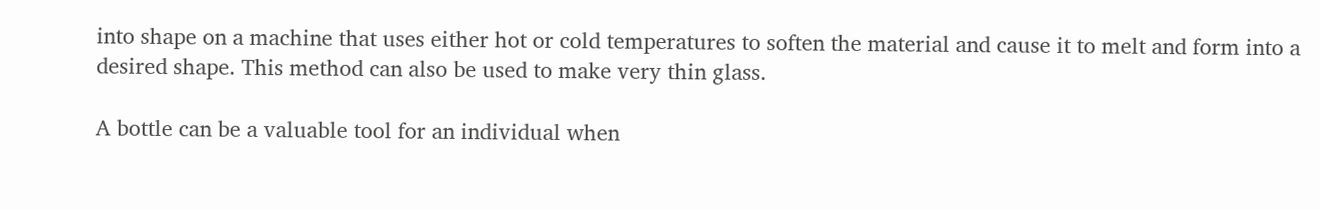into shape on a machine that uses either hot or cold temperatures to soften the material and cause it to melt and form into a desired shape. This method can also be used to make very thin glass.

A bottle can be a valuable tool for an individual when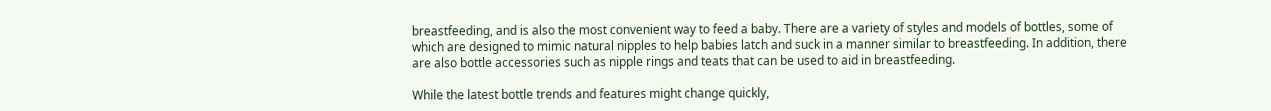breastfeeding, and is also the most convenient way to feed a baby. There are a variety of styles and models of bottles, some of which are designed to mimic natural nipples to help babies latch and suck in a manner similar to breastfeeding. In addition, there are also bottle accessories such as nipple rings and teats that can be used to aid in breastfeeding.

While the latest bottle trends and features might change quickly,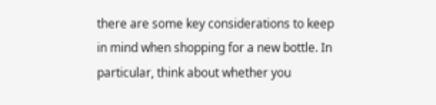there are some key considerations to keep in mind when shopping for a new bottle. In particular, think about whether you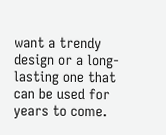want a trendy design or a long-lasting one that can be used for years to come.